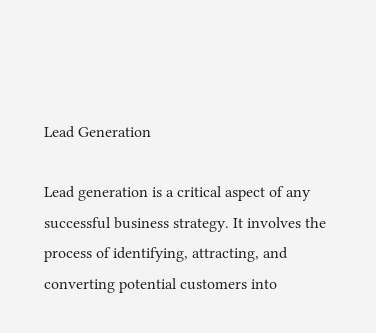Lead Generation

Lead generation is a critical aspect of any successful business strategy. It involves the process of identifying, attracting, and converting potential customers into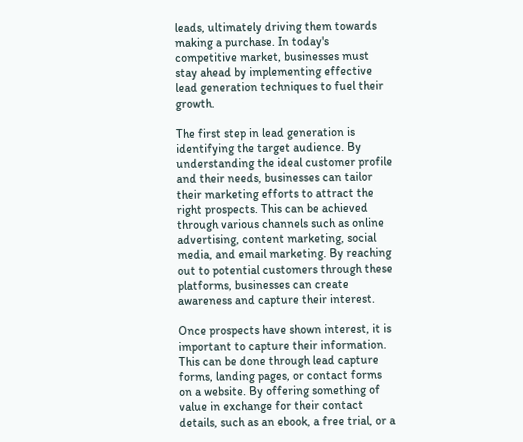leads, ultimately driving them towards making a purchase. In today's competitive market, businesses must stay ahead by implementing effective lead generation techniques to fuel their growth.

The first step in lead generation is identifying the target audience. By understanding the ideal customer profile and their needs, businesses can tailor their marketing efforts to attract the right prospects. This can be achieved through various channels such as online advertising, content marketing, social media, and email marketing. By reaching out to potential customers through these platforms, businesses can create awareness and capture their interest.

Once prospects have shown interest, it is important to capture their information. This can be done through lead capture forms, landing pages, or contact forms on a website. By offering something of value in exchange for their contact details, such as an ebook, a free trial, or a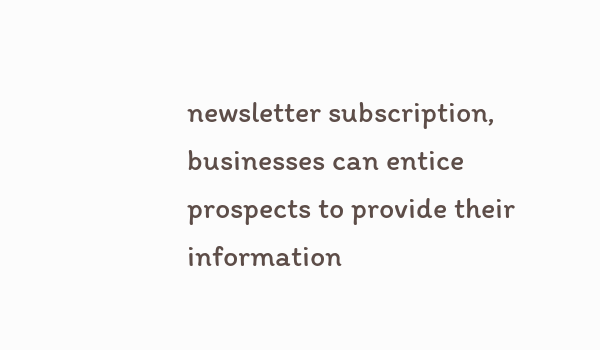newsletter subscription, businesses can entice prospects to provide their information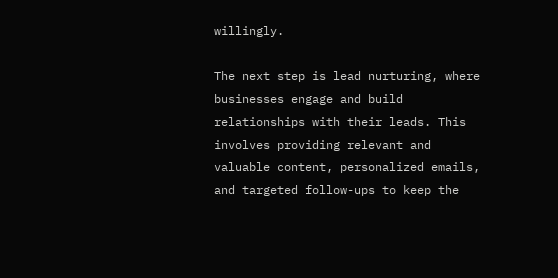willingly.

The next step is lead nurturing, where businesses engage and build relationships with their leads. This involves providing relevant and valuable content, personalized emails, and targeted follow-ups to keep the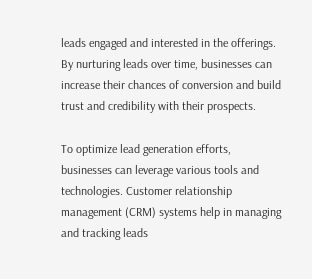leads engaged and interested in the offerings. By nurturing leads over time, businesses can increase their chances of conversion and build trust and credibility with their prospects.

To optimize lead generation efforts, businesses can leverage various tools and technologies. Customer relationship management (CRM) systems help in managing and tracking leads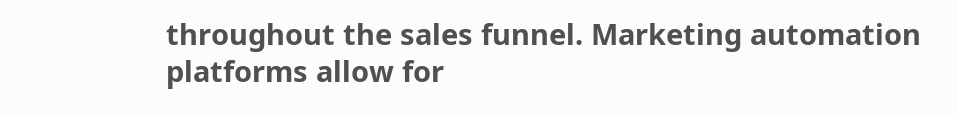throughout the sales funnel. Marketing automation platforms allow for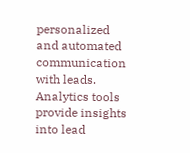personalized and automated communication with leads. Analytics tools provide insights into lead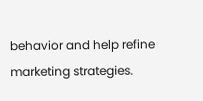behavior and help refine marketing strategies.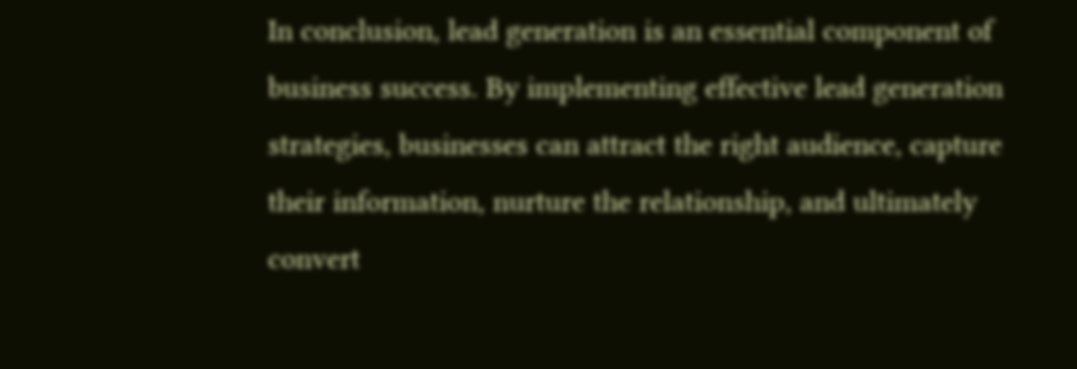In conclusion, lead generation is an essential component of business success. By implementing effective lead generation strategies, businesses can attract the right audience, capture their information, nurture the relationship, and ultimately convert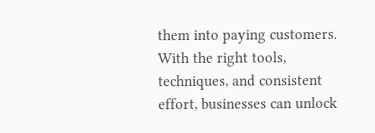them into paying customers. With the right tools, techniques, and consistent effort, businesses can unlock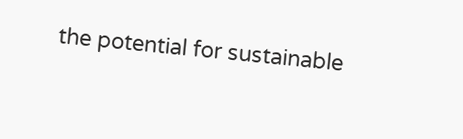the potential for sustainable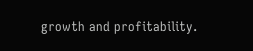growth and profitability.